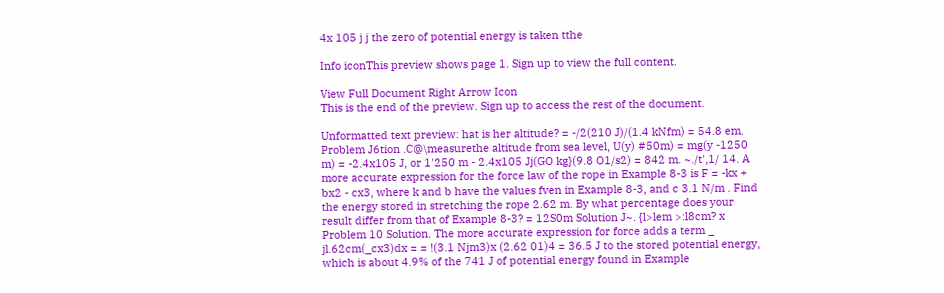4x 105 j j the zero of potential energy is taken tthe

Info iconThis preview shows page 1. Sign up to view the full content.

View Full Document Right Arrow Icon
This is the end of the preview. Sign up to access the rest of the document.

Unformatted text preview: hat is her altitude? = -/2(210 J)/(1.4 kNfm) = 54.8 em. Problem J6tion .C@\measurethe altitude from sea level, U(y) #50m) = mg(y -1250 m) = -2.4x105 J, or 1'250 m - 2.4x105 Jj(GO kg}(9.8 O1/s2) = 842 m. ~./t',1/ 14. A more accurate expression for the force law of the rope in Example 8-3 is F = -kx + bx2 - cx3, where k and b have the values fven in Example 8-3, and c 3.1 N/m . Find the energy stored in stretching the rope 2.62 m. By what percentage does your result differ from that of Example 8-3? = 12S0m Solution J~. {l>lem >:l8cm? x Problem 10 Solution. The more accurate expression for force adds a term _ jl.62cm(_cx3)dx = = !(3.1 Njm3)x (2.62 01)4 = 36.5 J to the stored potential energy, which is about 4.9% of the 741 J of potential energy found in Example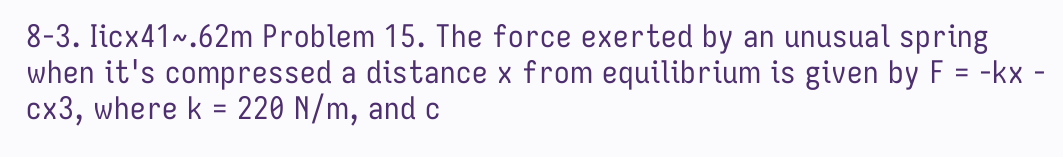8-3. Iicx41~.62m Problem 15. The force exerted by an unusual spring when it's compressed a distance x from equilibrium is given by F = -kx - cx3, where k = 220 N/m, and c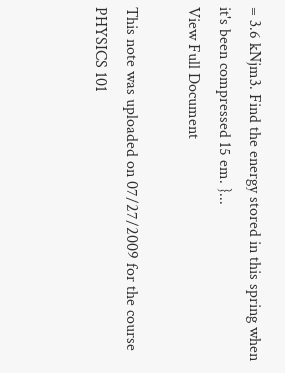= 3.6 kNjm3. Find the energy stored in this spring when it's been compressed 15 em. }...
View Full Document

This note was uploaded on 07/27/2009 for the course PHYSICS 101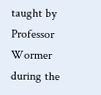taught by Professor Wormer during the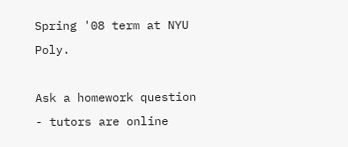Spring '08 term at NYU Poly.

Ask a homework question - tutors are online